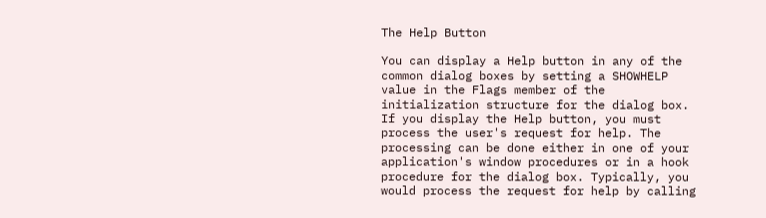The Help Button

You can display a Help button in any of the common dialog boxes by setting a SHOWHELP value in the Flags member of the initialization structure for the dialog box. If you display the Help button, you must process the user's request for help. The processing can be done either in one of your application's window procedures or in a hook procedure for the dialog box. Typically, you would process the request for help by calling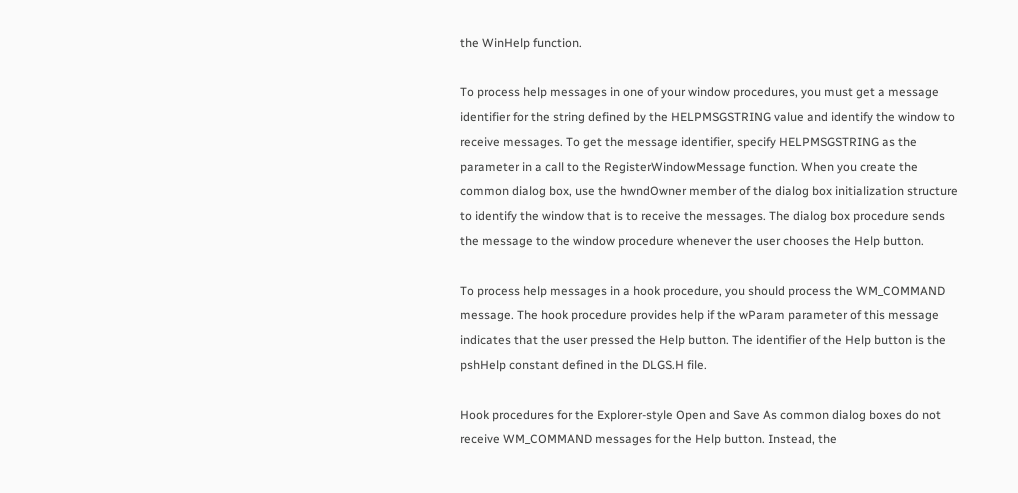the WinHelp function.

To process help messages in one of your window procedures, you must get a message identifier for the string defined by the HELPMSGSTRING value and identify the window to receive messages. To get the message identifier, specify HELPMSGSTRING as the parameter in a call to the RegisterWindowMessage function. When you create the common dialog box, use the hwndOwner member of the dialog box initialization structure to identify the window that is to receive the messages. The dialog box procedure sends the message to the window procedure whenever the user chooses the Help button.

To process help messages in a hook procedure, you should process the WM_COMMAND message. The hook procedure provides help if the wParam parameter of this message indicates that the user pressed the Help button. The identifier of the Help button is the pshHelp constant defined in the DLGS.H file.

Hook procedures for the Explorer-style Open and Save As common dialog boxes do not receive WM_COMMAND messages for the Help button. Instead, the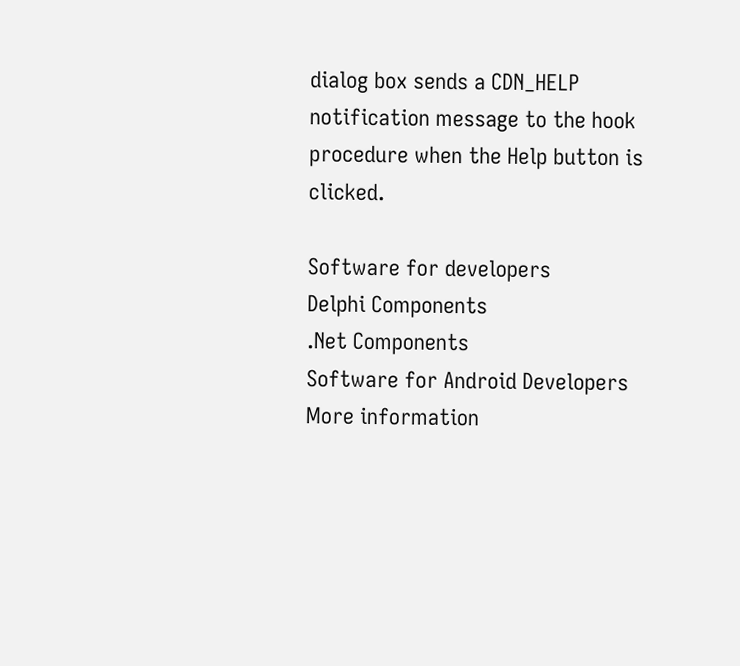dialog box sends a CDN_HELP notification message to the hook procedure when the Help button is clicked.

Software for developers
Delphi Components
.Net Components
Software for Android Developers
More information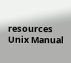resources
Unix Manual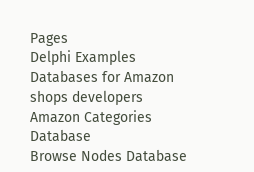Pages
Delphi Examples
Databases for Amazon shops developers
Amazon Categories Database
Browse Nodes Database